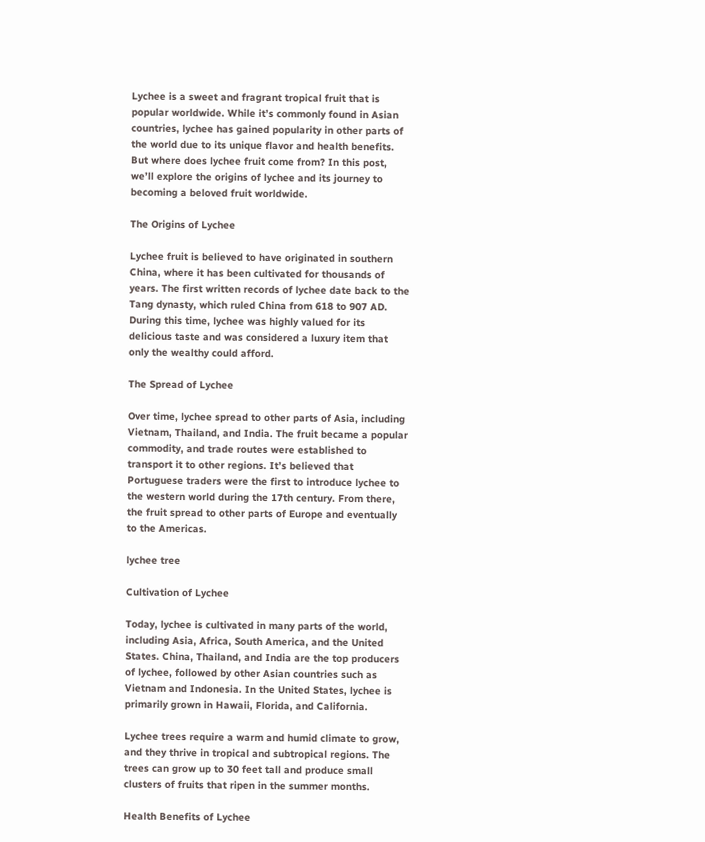Lychee is a sweet and fragrant tropical fruit that is popular worldwide. While it’s commonly found in Asian countries, lychee has gained popularity in other parts of the world due to its unique flavor and health benefits. But where does lychee fruit come from? In this post, we’ll explore the origins of lychee and its journey to becoming a beloved fruit worldwide.

The Origins of Lychee

Lychee fruit is believed to have originated in southern China, where it has been cultivated for thousands of years. The first written records of lychee date back to the Tang dynasty, which ruled China from 618 to 907 AD. During this time, lychee was highly valued for its delicious taste and was considered a luxury item that only the wealthy could afford.

The Spread of Lychee

Over time, lychee spread to other parts of Asia, including Vietnam, Thailand, and India. The fruit became a popular commodity, and trade routes were established to transport it to other regions. It’s believed that Portuguese traders were the first to introduce lychee to the western world during the 17th century. From there, the fruit spread to other parts of Europe and eventually to the Americas.

lychee tree

Cultivation of Lychee

Today, lychee is cultivated in many parts of the world, including Asia, Africa, South America, and the United States. China, Thailand, and India are the top producers of lychee, followed by other Asian countries such as Vietnam and Indonesia. In the United States, lychee is primarily grown in Hawaii, Florida, and California.

Lychee trees require a warm and humid climate to grow, and they thrive in tropical and subtropical regions. The trees can grow up to 30 feet tall and produce small clusters of fruits that ripen in the summer months.

Health Benefits of Lychee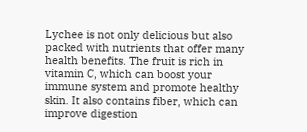Lychee is not only delicious but also packed with nutrients that offer many health benefits. The fruit is rich in vitamin C, which can boost your immune system and promote healthy skin. It also contains fiber, which can improve digestion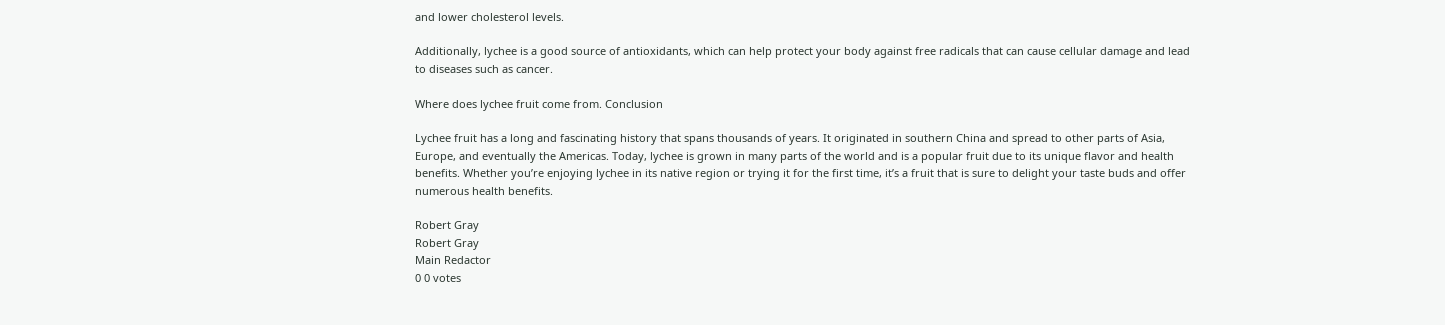and lower cholesterol levels.

Additionally, lychee is a good source of antioxidants, which can help protect your body against free radicals that can cause cellular damage and lead to diseases such as cancer.

Where does lychee fruit come from. Conclusion

Lychee fruit has a long and fascinating history that spans thousands of years. It originated in southern China and spread to other parts of Asia, Europe, and eventually the Americas. Today, lychee is grown in many parts of the world and is a popular fruit due to its unique flavor and health benefits. Whether you’re enjoying lychee in its native region or trying it for the first time, it’s a fruit that is sure to delight your taste buds and offer numerous health benefits.

Robert Gray
Robert Gray
Main Redactor
0 0 votes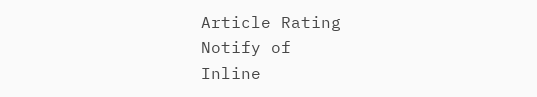Article Rating
Notify of
Inline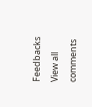Feedbacks
View all comments